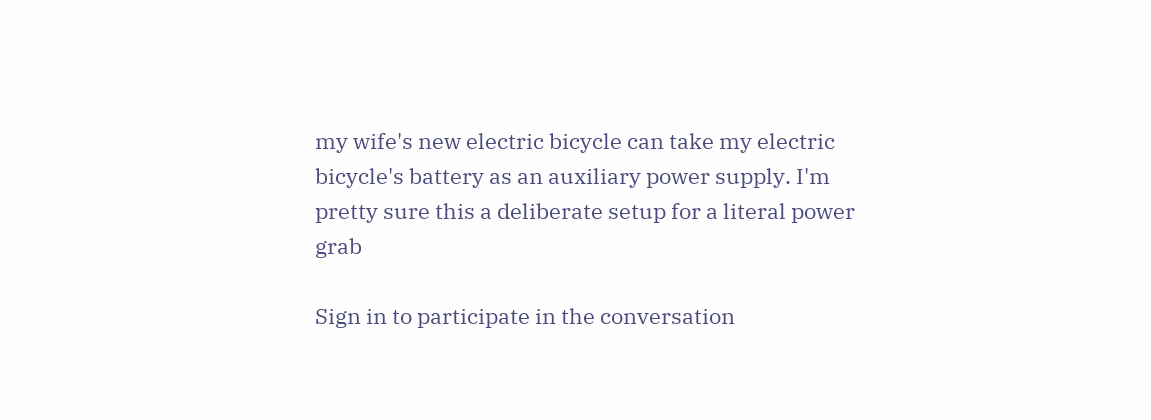my wife's new electric bicycle can take my electric bicycle's battery as an auxiliary power supply. I'm pretty sure this a deliberate setup for a literal power grab

Sign in to participate in the conversation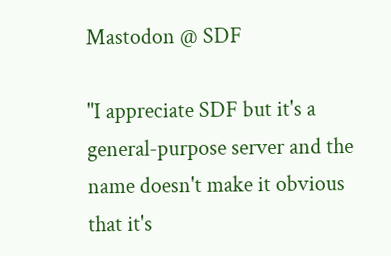Mastodon @ SDF

"I appreciate SDF but it's a general-purpose server and the name doesn't make it obvious that it's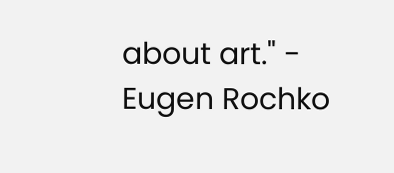about art." - Eugen Rochko